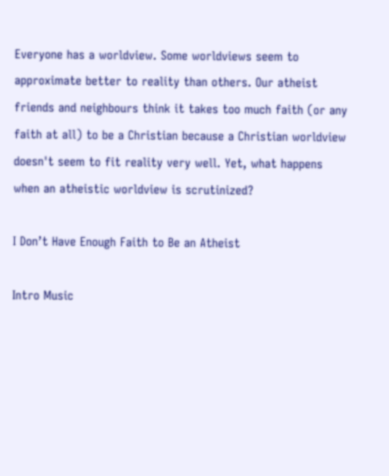Everyone has a worldview. Some worldviews seem to approximate better to reality than others. Our atheist friends and neighbours think it takes too much faith (or any faith at all) to be a Christian because a Christian worldview doesn't seem to fit reality very well. Yet, what happens when an atheistic worldview is scrutinized?

I Don’t Have Enough Faith to Be an Atheist

Intro Music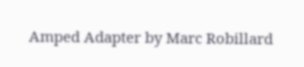Amped Adapter by Marc Robillard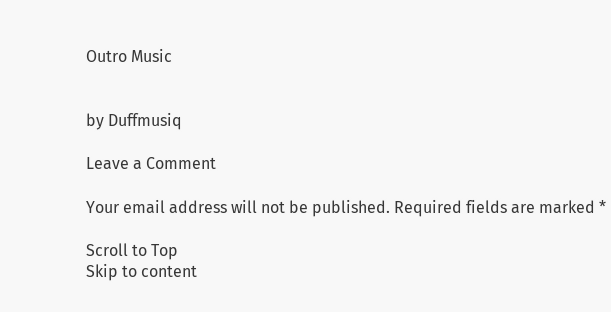Outro Music


by Duffmusiq

Leave a Comment

Your email address will not be published. Required fields are marked *

Scroll to Top
Skip to content